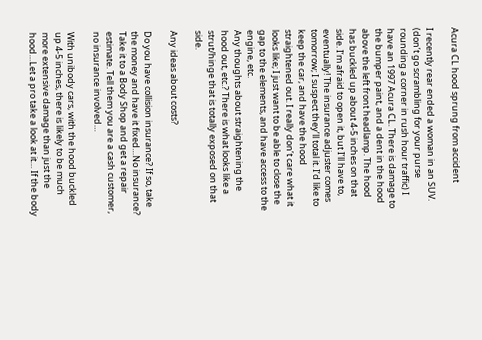Acura CL hood sprung from accident

I recently rear ended a woman in an SUV. (don’t go scrambling for your purse rounding a corner in rush hour traffic) I have an 1997 Acura CL. There is damage to the bumper paint, and a dent in the hood above the left front headlamp. The hood has buckled up about 4-5 inches on that side. I’m afraid to open it, but I’ll have to, eventually! The insurance adjuster comes tomorrow; I suspect they’ll total it. I’d like to keep the car, and have the hood straightened out. I really don’t care what it looks like; I just want to be able to close the gap to the elements, and have access to the engine, etc.
Any thoughts about straightening the hood out, etc.? There is what looks like a strut/hinge that is totally exposed on that side.

Any ideas about costs?

Do you have collision insurance? If so, take the money and have it fixed…No insurance? Take it to a Body Shop and get a repair estimate. Tell them you are a cash customer, no insurance involved…

With unibody cars, with the hood buckled up 4-5 inches, there is likely to be much more extensive damage than just the hood…Let a pro take a look at it… If the body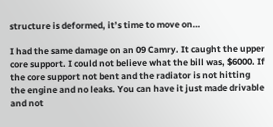structure is deformed, it’s time to move on…

I had the same damage on an 09 Camry. It caught the upper core support. I could not believe what the bill was, $6000. If the core support not bent and the radiator is not hitting the engine and no leaks. You can have it just made drivable and not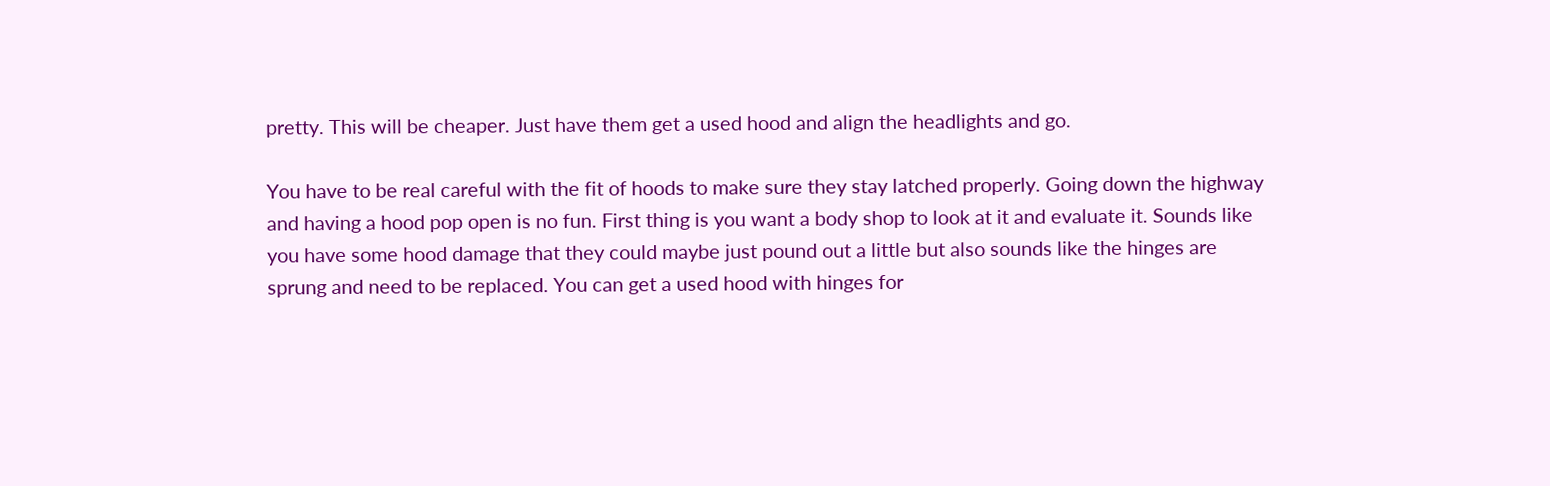pretty. This will be cheaper. Just have them get a used hood and align the headlights and go.

You have to be real careful with the fit of hoods to make sure they stay latched properly. Going down the highway and having a hood pop open is no fun. First thing is you want a body shop to look at it and evaluate it. Sounds like you have some hood damage that they could maybe just pound out a little but also sounds like the hinges are sprung and need to be replaced. You can get a used hood with hinges for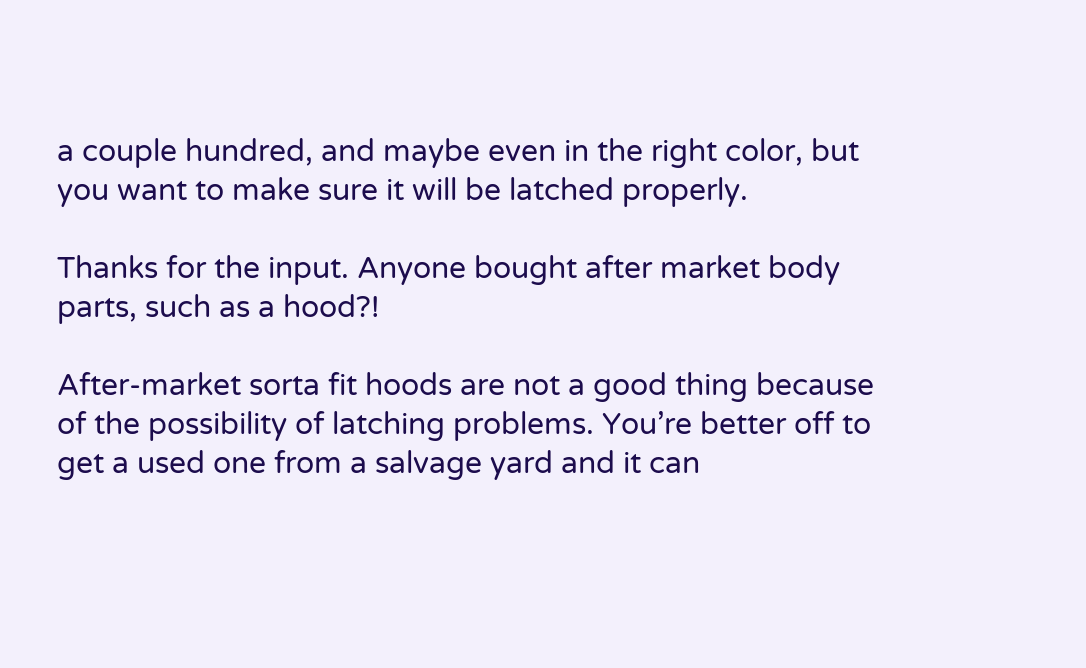a couple hundred, and maybe even in the right color, but you want to make sure it will be latched properly.

Thanks for the input. Anyone bought after market body parts, such as a hood?!

After-market sorta fit hoods are not a good thing because of the possibility of latching problems. You’re better off to get a used one from a salvage yard and it can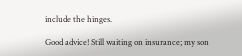include the hinges.

Good advice! Still waiting on insurance; my son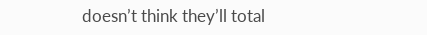doesn’t think they’ll total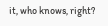it, who knows, right?